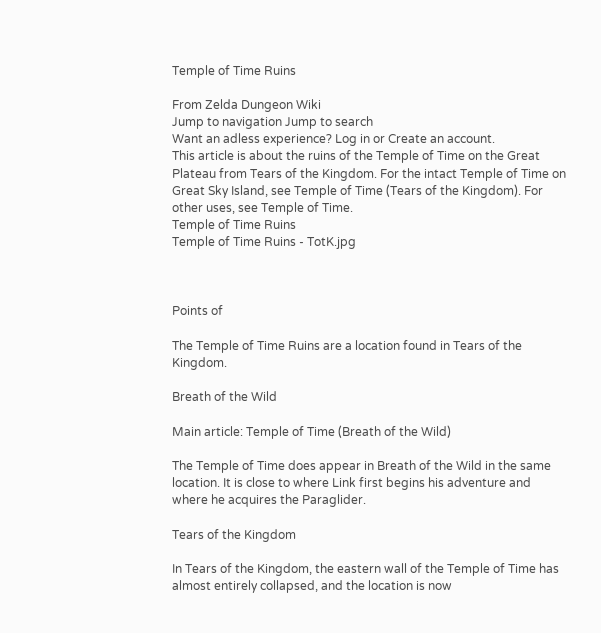Temple of Time Ruins

From Zelda Dungeon Wiki
Jump to navigation Jump to search
Want an adless experience? Log in or Create an account.
This article is about the ruins of the Temple of Time on the Great Plateau from Tears of the Kingdom. For the intact Temple of Time on Great Sky Island, see Temple of Time (Tears of the Kingdom). For other uses, see Temple of Time.
Temple of Time Ruins
Temple of Time Ruins - TotK.jpg



Points of

The Temple of Time Ruins are a location found in Tears of the Kingdom.

Breath of the Wild

Main article: Temple of Time (Breath of the Wild)

The Temple of Time does appear in Breath of the Wild in the same location. It is close to where Link first begins his adventure and where he acquires the Paraglider.

Tears of the Kingdom

In Tears of the Kingdom, the eastern wall of the Temple of Time has almost entirely collapsed, and the location is now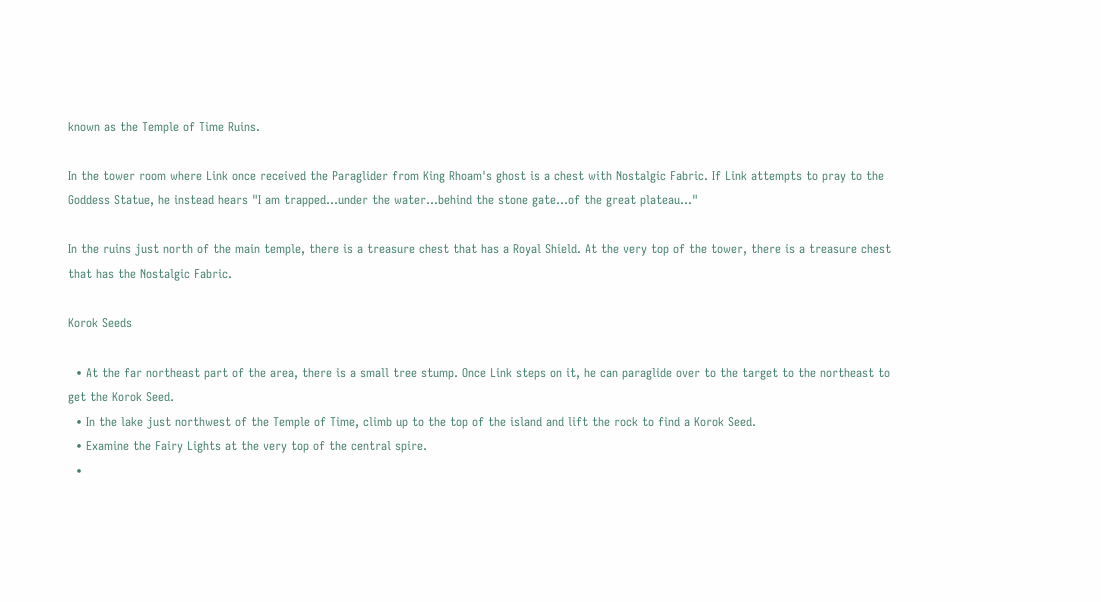known as the Temple of Time Ruins.

In the tower room where Link once received the Paraglider from King Rhoam's ghost is a chest with Nostalgic Fabric. If Link attempts to pray to the Goddess Statue, he instead hears "I am trapped...under the water...behind the stone gate...of the great plateau..."

In the ruins just north of the main temple, there is a treasure chest that has a Royal Shield. At the very top of the tower, there is a treasure chest that has the Nostalgic Fabric.

Korok Seeds

  • At the far northeast part of the area, there is a small tree stump. Once Link steps on it, he can paraglide over to the target to the northeast to get the Korok Seed.
  • In the lake just northwest of the Temple of Time, climb up to the top of the island and lift the rock to find a Korok Seed.
  • Examine the Fairy Lights at the very top of the central spire.
  •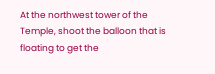At the northwest tower of the Temple, shoot the balloon that is floating to get the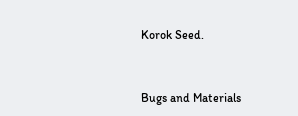Korok Seed.


Bugs and Materials